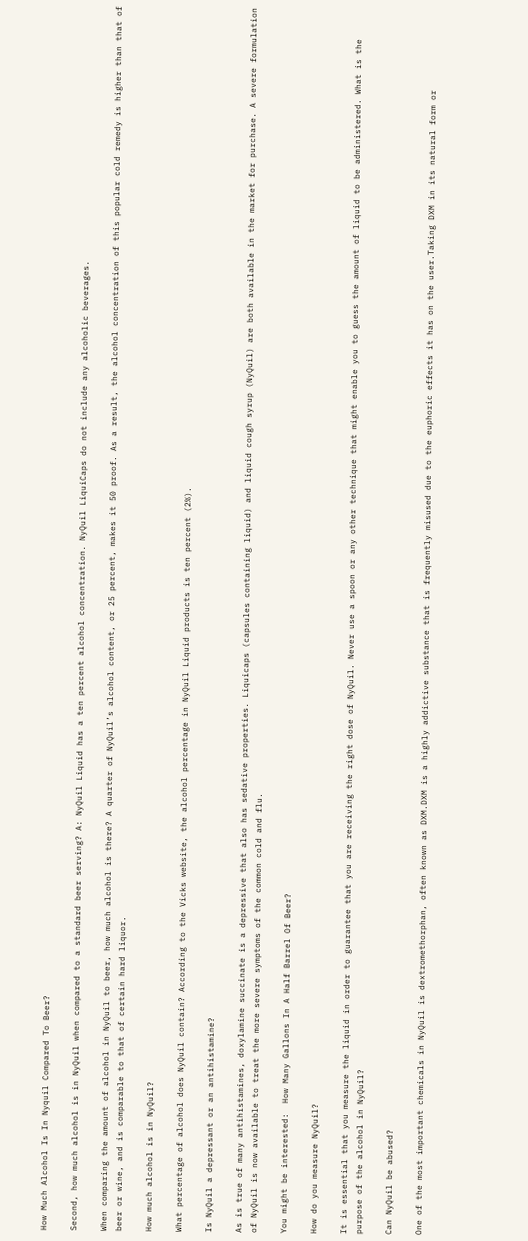How Much Alcohol Is In Nyquil Compared To Beer?

Second, how much alcohol is in NyQuil when compared to a standard beer serving? A: NyQuil Liquid has a ten percent alcohol concentration. NyQuil LiquiCaps do not include any alcoholic beverages.

When comparing the amount of alcohol in NyQuil to beer, how much alcohol is there? A quarter of NyQuil’s alcohol content, or 25 percent, makes it 50 proof. As a result, the alcohol concentration of this popular cold remedy is higher than that of beer or wine, and is comparable to that of certain hard liquor.

How much alcohol is in NyQuil?

What percentage of alcohol does NyQuil contain? According to the Vicks website, the alcohol percentage in NyQuil Liquid products is ten percent (2%).

Is NyQuil a depressant or an antihistamine?

As is true of many antihistamines, doxylamine succinate is a depressive that also has sedative properties. Liquicaps (capsules containing liquid) and liquid cough syrup (NyQuil) are both available in the market for purchase. A severe formulation of NyQuil is now available to treat the more severe symptoms of the common cold and flu.

You might be interested:  How Many Gallons In A Half Barrel Of Beer?

How do you measure NyQuil?

It is essential that you measure the liquid in order to guarantee that you are receiving the right dose of NyQuil. Never use a spoon or any other technique that might enable you to guess the amount of liquid to be administered. What is the purpose of the alcohol in NyQuil?

Can NyQuil be abused?

One of the most important chemicals in NyQuil is dextromethorphan, often known as DXM.DXM is a highly addictive substance that is frequently misused due to the euphoric effects it has on the user.Taking DXM in its natural form or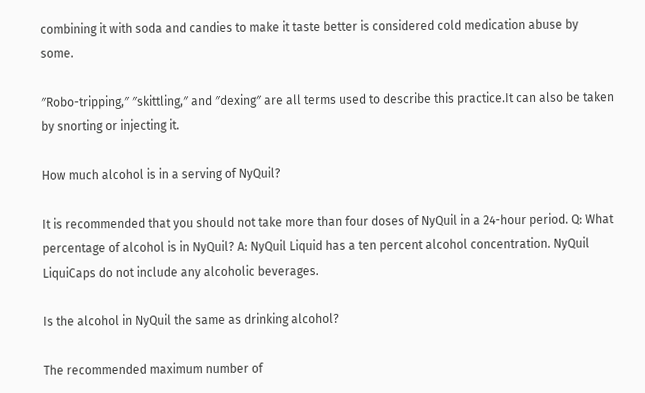combining it with soda and candies to make it taste better is considered cold medication abuse by some.

″Robo-tripping,″ ″skittling,″ and ″dexing″ are all terms used to describe this practice.It can also be taken by snorting or injecting it.

How much alcohol is in a serving of NyQuil?

It is recommended that you should not take more than four doses of NyQuil in a 24-hour period. Q: What percentage of alcohol is in NyQuil? A: NyQuil Liquid has a ten percent alcohol concentration. NyQuil LiquiCaps do not include any alcoholic beverages.

Is the alcohol in NyQuil the same as drinking alcohol?

The recommended maximum number of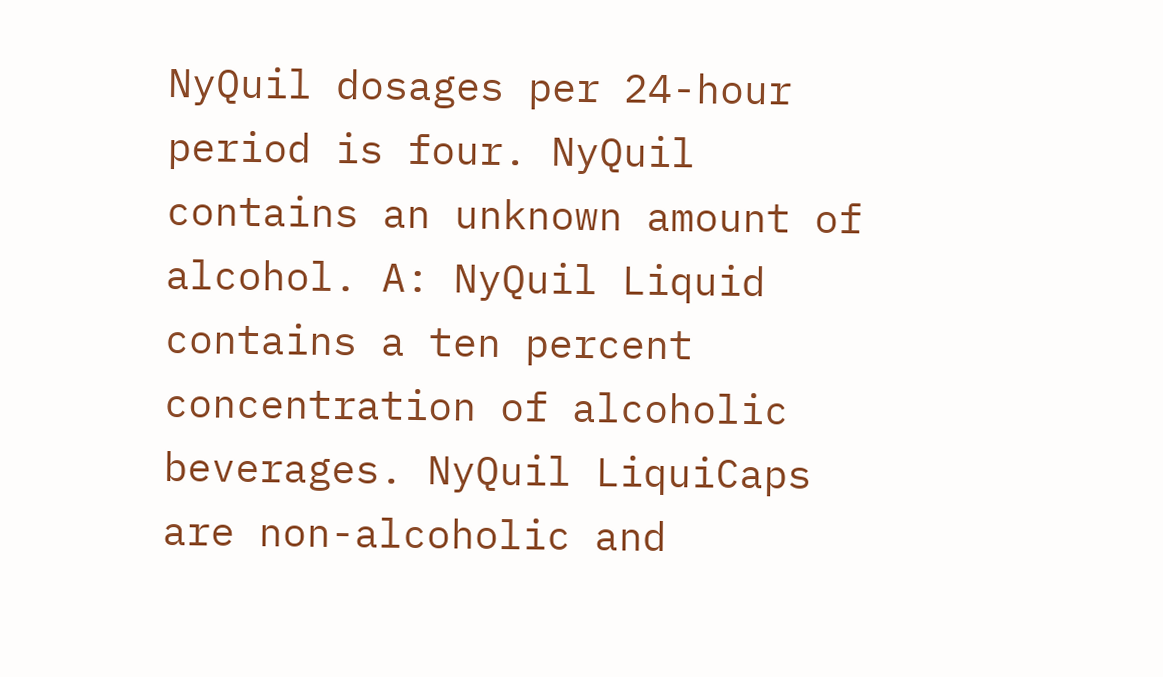NyQuil dosages per 24-hour period is four. NyQuil contains an unknown amount of alcohol. A: NyQuil Liquid contains a ten percent concentration of alcoholic beverages. NyQuil LiquiCaps are non-alcoholic and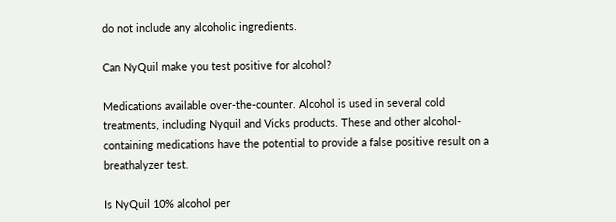do not include any alcoholic ingredients.

Can NyQuil make you test positive for alcohol?

Medications available over-the-counter. Alcohol is used in several cold treatments, including Nyquil and Vicks products. These and other alcohol-containing medications have the potential to provide a false positive result on a breathalyzer test.

Is NyQuil 10% alcohol per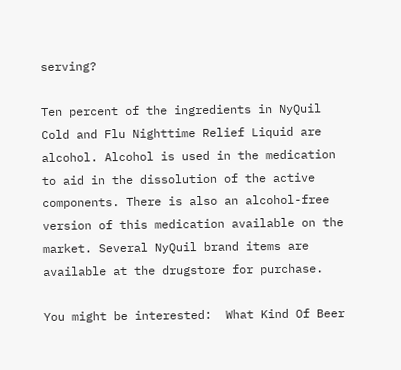serving?

Ten percent of the ingredients in NyQuil Cold and Flu Nighttime Relief Liquid are alcohol. Alcohol is used in the medication to aid in the dissolution of the active components. There is also an alcohol-free version of this medication available on the market. Several NyQuil brand items are available at the drugstore for purchase.

You might be interested:  What Kind Of Beer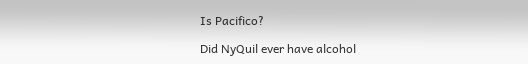Is Pacifico?

Did NyQuil ever have alcohol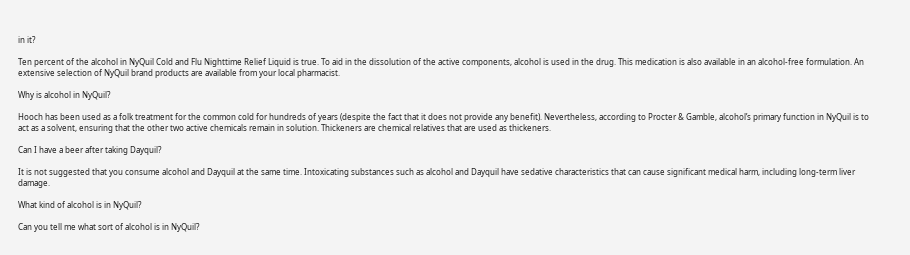in it?

Ten percent of the alcohol in NyQuil Cold and Flu Nighttime Relief Liquid is true. To aid in the dissolution of the active components, alcohol is used in the drug. This medication is also available in an alcohol-free formulation. An extensive selection of NyQuil brand products are available from your local pharmacist.

Why is alcohol in NyQuil?

Hooch has been used as a folk treatment for the common cold for hundreds of years (despite the fact that it does not provide any benefit). Nevertheless, according to Procter & Gamble, alcohol’s primary function in NyQuil is to act as a solvent, ensuring that the other two active chemicals remain in solution. Thickeners are chemical relatives that are used as thickeners.

Can I have a beer after taking Dayquil?

It is not suggested that you consume alcohol and Dayquil at the same time. Intoxicating substances such as alcohol and Dayquil have sedative characteristics that can cause significant medical harm, including long-term liver damage.

What kind of alcohol is in NyQuil?

Can you tell me what sort of alcohol is in NyQuil?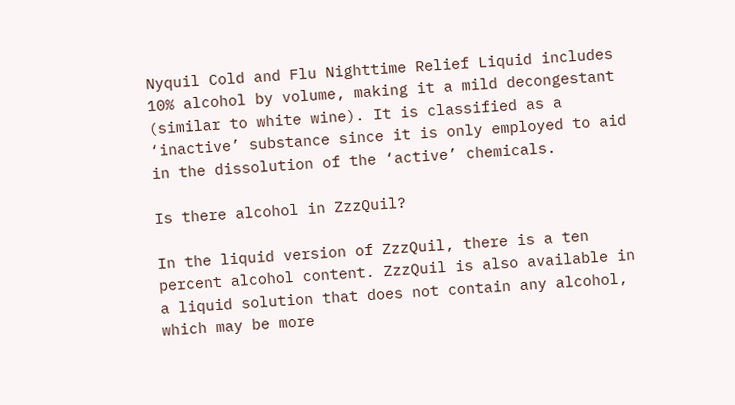Nyquil Cold and Flu Nighttime Relief Liquid includes 10% alcohol by volume, making it a mild decongestant (similar to white wine). It is classified as a ‘inactive’ substance since it is only employed to aid in the dissolution of the ‘active’ chemicals.

Is there alcohol in ZzzQuil?

In the liquid version of ZzzQuil, there is a ten percent alcohol content. ZzzQuil is also available in a liquid solution that does not contain any alcohol, which may be more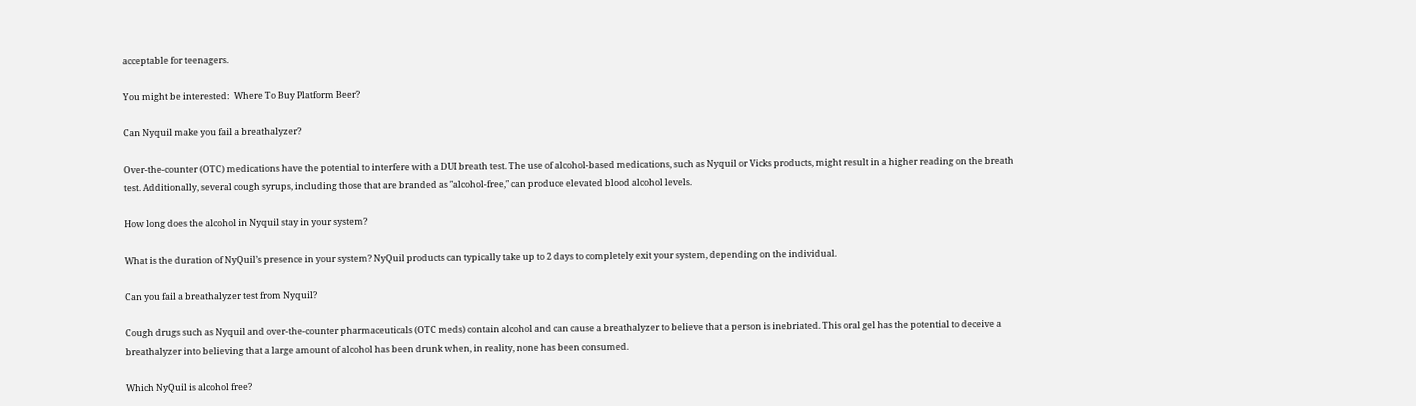acceptable for teenagers.

You might be interested:  Where To Buy Platform Beer?

Can Nyquil make you fail a breathalyzer?

Over-the-counter (OTC) medications have the potential to interfere with a DUI breath test. The use of alcohol-based medications, such as Nyquil or Vicks products, might result in a higher reading on the breath test. Additionally, several cough syrups, including those that are branded as ″alcohol-free,″ can produce elevated blood alcohol levels.

How long does the alcohol in Nyquil stay in your system?

What is the duration of NyQuil’s presence in your system? NyQuil products can typically take up to 2 days to completely exit your system, depending on the individual.

Can you fail a breathalyzer test from Nyquil?

Cough drugs such as Nyquil and over-the-counter pharmaceuticals (OTC meds) contain alcohol and can cause a breathalyzer to believe that a person is inebriated. This oral gel has the potential to deceive a breathalyzer into believing that a large amount of alcohol has been drunk when, in reality, none has been consumed.

Which NyQuil is alcohol free?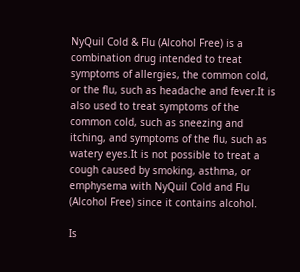NyQuil Cold & Flu (Alcohol Free) is a combination drug intended to treat symptoms of allergies, the common cold, or the flu, such as headache and fever.It is also used to treat symptoms of the common cold, such as sneezing and itching, and symptoms of the flu, such as watery eyes.It is not possible to treat a cough caused by smoking, asthma, or emphysema with NyQuil Cold and Flu (Alcohol Free) since it contains alcohol.

Is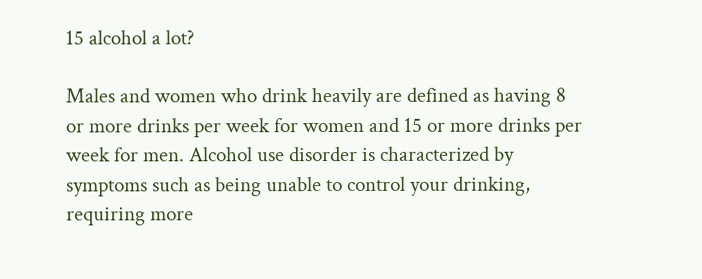15 alcohol a lot?

Males and women who drink heavily are defined as having 8 or more drinks per week for women and 15 or more drinks per week for men. Alcohol use disorder is characterized by symptoms such as being unable to control your drinking, requiring more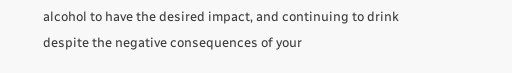alcohol to have the desired impact, and continuing to drink despite the negative consequences of your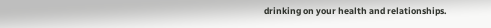drinking on your health and relationships.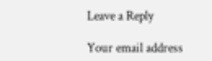Leave a Reply

Your email address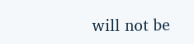will not be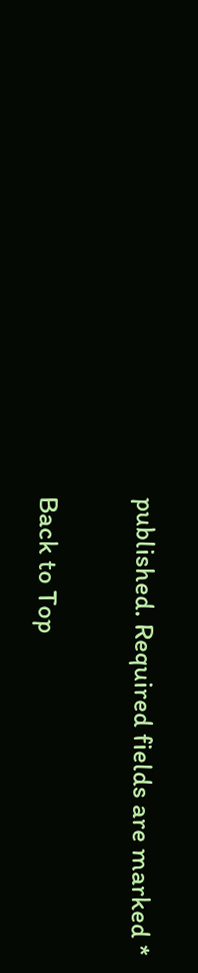published. Required fields are marked *

Back to Top